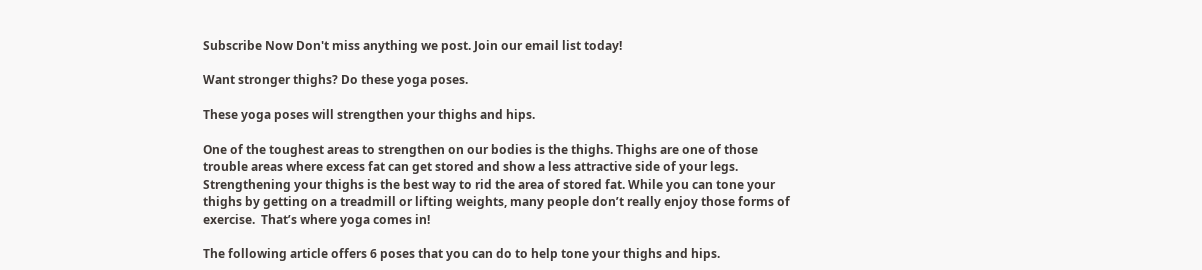Subscribe Now Don't miss anything we post. Join our email list today!

Want stronger thighs? Do these yoga poses.

These yoga poses will strengthen your thighs and hips.

One of the toughest areas to strengthen on our bodies is the thighs. Thighs are one of those trouble areas where excess fat can get stored and show a less attractive side of your legs. Strengthening your thighs is the best way to rid the area of stored fat. While you can tone your thighs by getting on a treadmill or lifting weights, many people don’t really enjoy those forms of exercise.  That’s where yoga comes in!

The following article offers 6 poses that you can do to help tone your thighs and hips.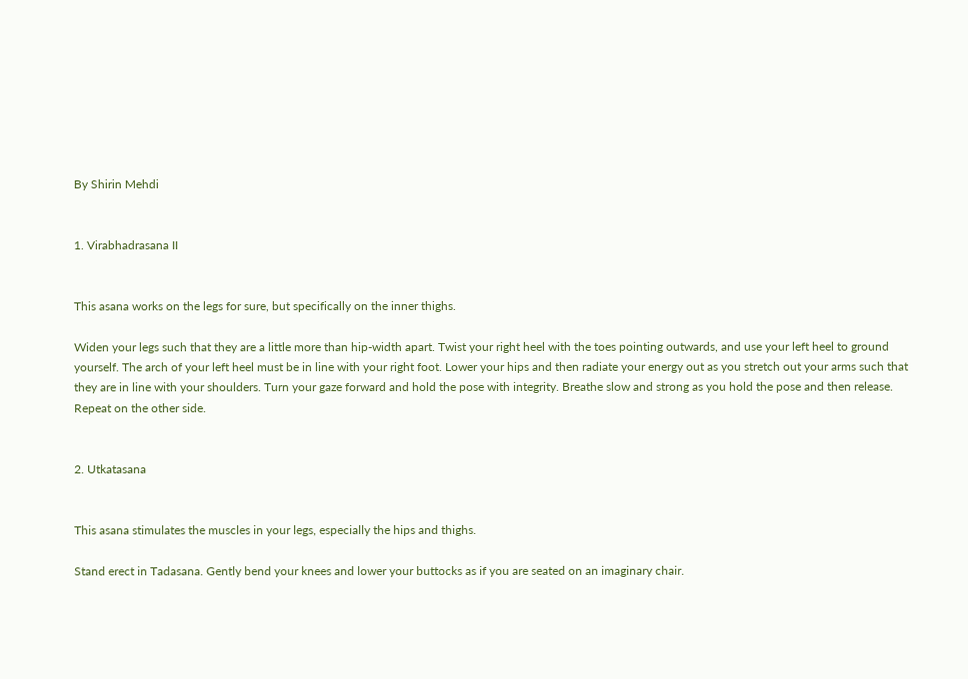By Shirin Mehdi


1. Virabhadrasana II


This asana works on the legs for sure, but specifically on the inner thighs.

Widen your legs such that they are a little more than hip-width apart. Twist your right heel with the toes pointing outwards, and use your left heel to ground yourself. The arch of your left heel must be in line with your right foot. Lower your hips and then radiate your energy out as you stretch out your arms such that they are in line with your shoulders. Turn your gaze forward and hold the pose with integrity. Breathe slow and strong as you hold the pose and then release. Repeat on the other side.


2. Utkatasana


This asana stimulates the muscles in your legs, especially the hips and thighs.

Stand erect in Tadasana. Gently bend your knees and lower your buttocks as if you are seated on an imaginary chair.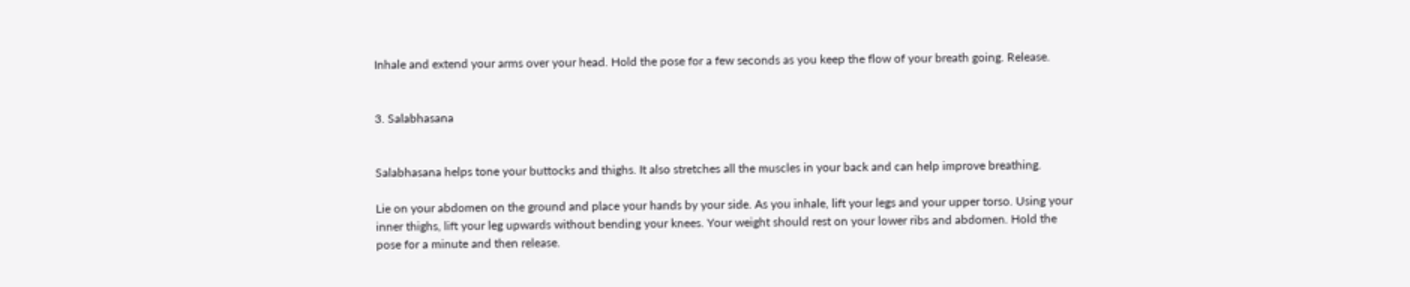Inhale and extend your arms over your head. Hold the pose for a few seconds as you keep the flow of your breath going. Release.


3. Salabhasana


Salabhasana helps tone your buttocks and thighs. It also stretches all the muscles in your back and can help improve breathing.

Lie on your abdomen on the ground and place your hands by your side. As you inhale, lift your legs and your upper torso. Using your inner thighs, lift your leg upwards without bending your knees. Your weight should rest on your lower ribs and abdomen. Hold the pose for a minute and then release.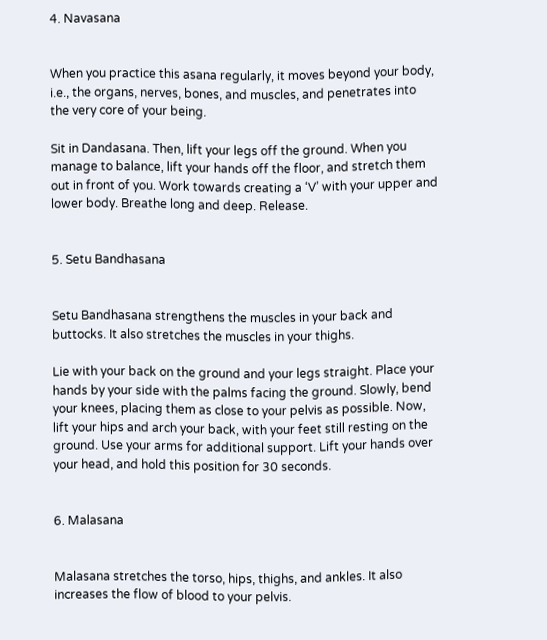4. Navasana


When you practice this asana regularly, it moves beyond your body, i.e., the organs, nerves, bones, and muscles, and penetrates into the very core of your being.

Sit in Dandasana. Then, lift your legs off the ground. When you manage to balance, lift your hands off the floor, and stretch them out in front of you. Work towards creating a ‘V’ with your upper and lower body. Breathe long and deep. Release.


5. Setu Bandhasana


Setu Bandhasana strengthens the muscles in your back and buttocks. It also stretches the muscles in your thighs.

Lie with your back on the ground and your legs straight. Place your hands by your side with the palms facing the ground. Slowly, bend your knees, placing them as close to your pelvis as possible. Now, lift your hips and arch your back, with your feet still resting on the ground. Use your arms for additional support. Lift your hands over your head, and hold this position for 30 seconds.


6. Malasana


Malasana stretches the torso, hips, thighs, and ankles. It also increases the flow of blood to your pelvis.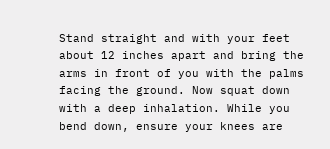Stand straight and with your feet about 12 inches apart and bring the arms in front of you with the palms facing the ground. Now squat down with a deep inhalation. While you bend down, ensure your knees are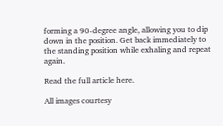forming a 90-degree angle, allowing you to dip down in the position. Get back immediately to the standing position while exhaling and repeat again.

Read the full article here.

All images courtesy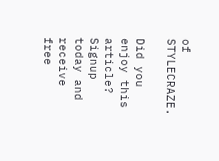of STYLECRAZE.

Did you enjoy this article?
Signup today and receive free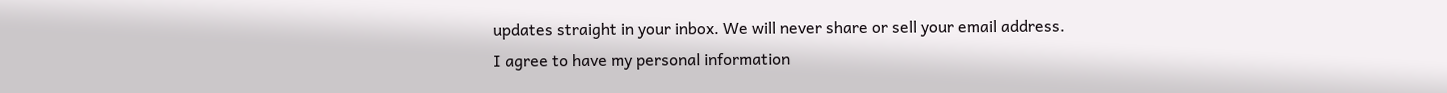updates straight in your inbox. We will never share or sell your email address.
I agree to have my personal information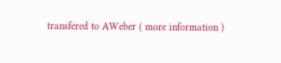transfered to AWeber ( more information )